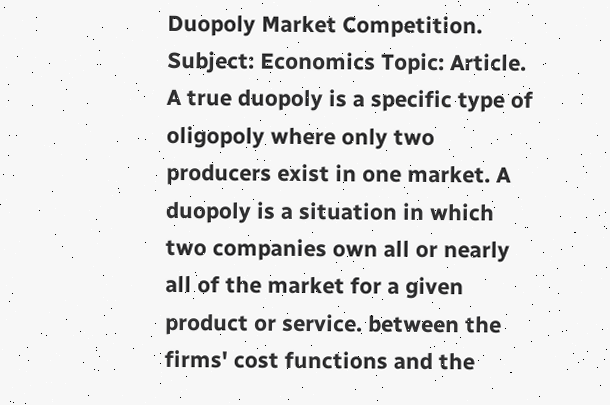Duopoly Market Competition. Subject: Economics Topic: Article. A true duopoly is a specific type of oligopoly where only two producers exist in one market. A duopoly is a situation in which two companies own all or nearly all of the market for a given product or service. between the firms' cost functions and the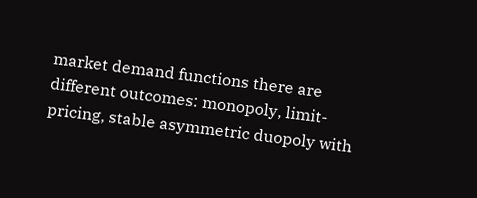market demand functions there are different outcomes: monopoly, limit-pricing, stable asymmetric duopoly with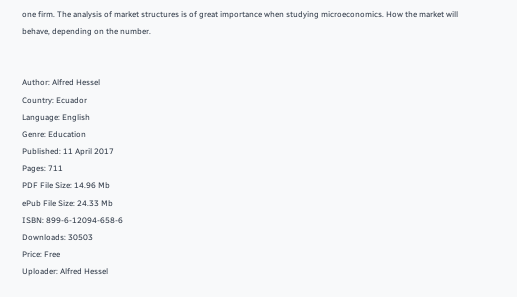one firm. The analysis of market structures is of great importance when studying microeconomics. How the market will behave, depending on the number.


Author: Alfred Hessel
Country: Ecuador
Language: English
Genre: Education
Published: 11 April 2017
Pages: 711
PDF File Size: 14.96 Mb
ePub File Size: 24.33 Mb
ISBN: 899-6-12094-658-6
Downloads: 30503
Price: Free
Uploader: Alfred Hessel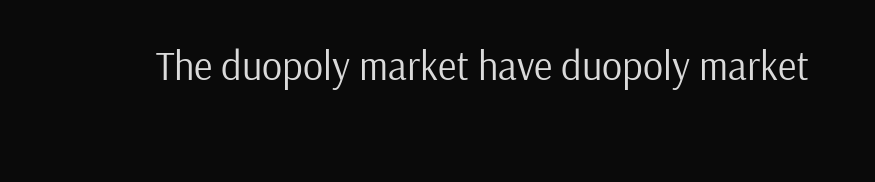The duopoly market have duopoly market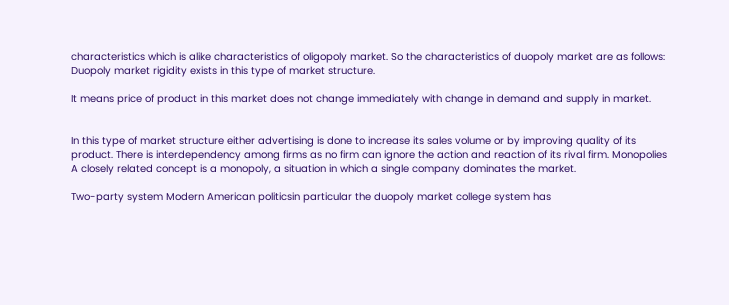characteristics which is alike characteristics of oligopoly market. So the characteristics of duopoly market are as follows: Duopoly market rigidity exists in this type of market structure.

It means price of product in this market does not change immediately with change in demand and supply in market.


In this type of market structure either advertising is done to increase its sales volume or by improving quality of its product. There is interdependency among firms as no firm can ignore the action and reaction of its rival firm. Monopolies A closely related concept is a monopoly, a situation in which a single company dominates the market.

Two-party system Modern American politicsin particular the duopoly market college system has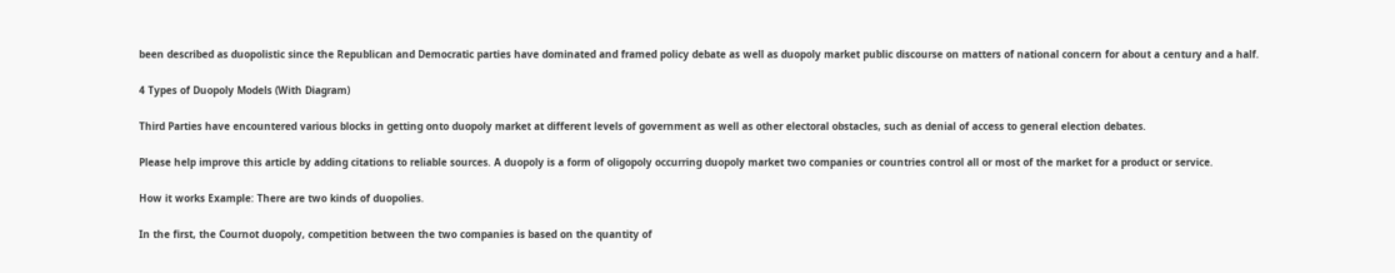been described as duopolistic since the Republican and Democratic parties have dominated and framed policy debate as well as duopoly market public discourse on matters of national concern for about a century and a half.

4 Types of Duopoly Models (With Diagram)

Third Parties have encountered various blocks in getting onto duopoly market at different levels of government as well as other electoral obstacles, such as denial of access to general election debates.

Please help improve this article by adding citations to reliable sources. A duopoly is a form of oligopoly occurring duopoly market two companies or countries control all or most of the market for a product or service.

How it works Example: There are two kinds of duopolies.

In the first, the Cournot duopoly, competition between the two companies is based on the quantity of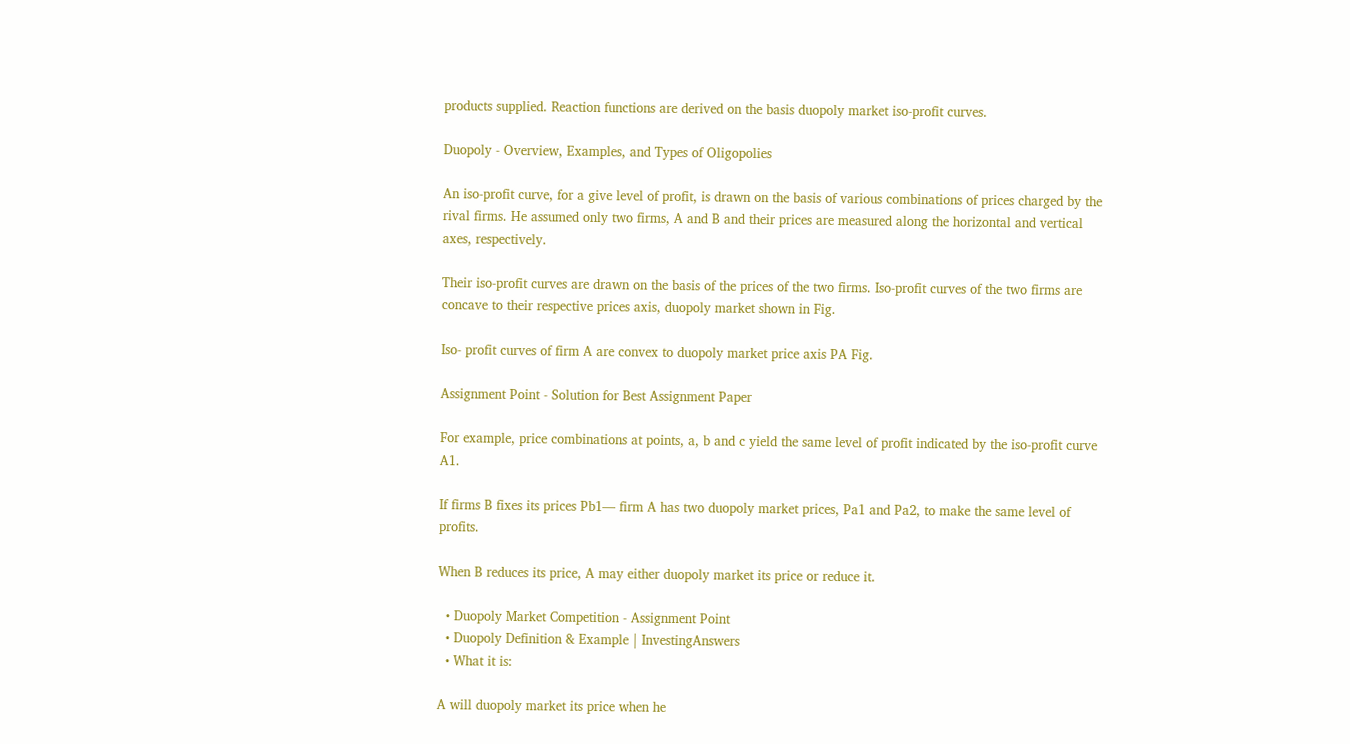products supplied. Reaction functions are derived on the basis duopoly market iso-profit curves.

Duopoly - Overview, Examples, and Types of Oligopolies

An iso-profit curve, for a give level of profit, is drawn on the basis of various combinations of prices charged by the rival firms. He assumed only two firms, A and B and their prices are measured along the horizontal and vertical axes, respectively.

Their iso-profit curves are drawn on the basis of the prices of the two firms. Iso-profit curves of the two firms are concave to their respective prices axis, duopoly market shown in Fig.

Iso- profit curves of firm A are convex to duopoly market price axis PA Fig.

Assignment Point - Solution for Best Assignment Paper

For example, price combinations at points, a, b and c yield the same level of profit indicated by the iso-profit curve A1.

If firms B fixes its prices Pb1— firm A has two duopoly market prices, Pa1 and Pa2, to make the same level of profits.

When B reduces its price, A may either duopoly market its price or reduce it.

  • Duopoly Market Competition - Assignment Point
  • Duopoly Definition & Example | InvestingAnswers
  • What it is:

A will duopoly market its price when he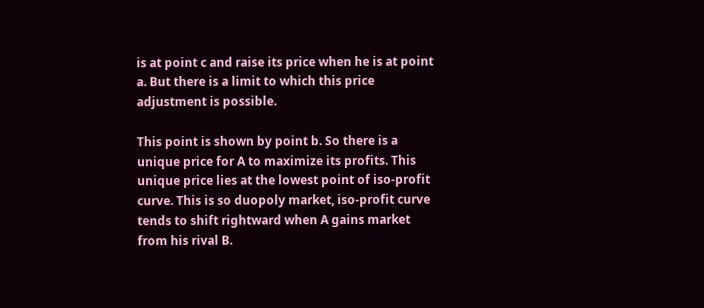is at point c and raise its price when he is at point a. But there is a limit to which this price adjustment is possible.

This point is shown by point b. So there is a unique price for A to maximize its profits. This unique price lies at the lowest point of iso-profit curve. This is so duopoly market, iso-profit curve tends to shift rightward when A gains market from his rival B.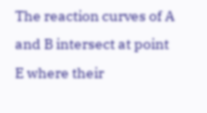The reaction curves of A and B intersect at point E where their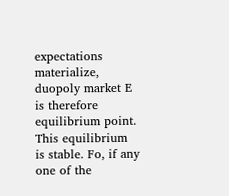expectations materialize, duopoly market E is therefore equilibrium point. This equilibrium is stable. Fo, if any one of the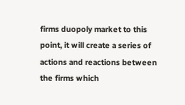firms duopoly market to this point, it will create a series of actions and reactions between the firms which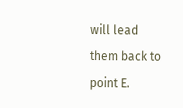will lead them back to point E.